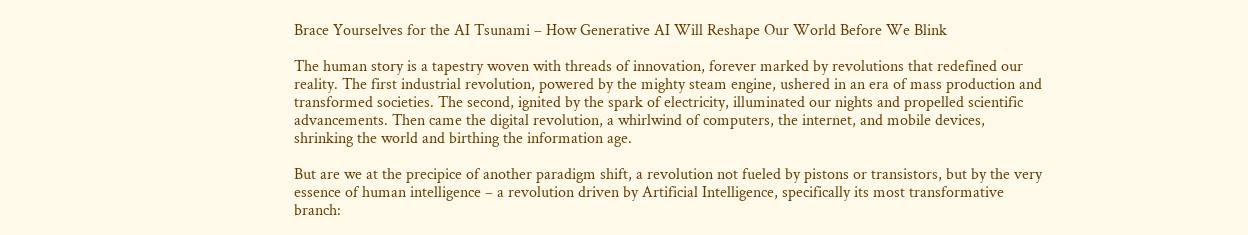Brace Yourselves for the AI Tsunami – How Generative AI Will Reshape Our World Before We Blink

The human story is a tapestry woven with threads of innovation, forever marked by revolutions that redefined our reality. The first industrial revolution, powered by the mighty steam engine, ushered in an era of mass production and transformed societies. The second, ignited by the spark of electricity, illuminated our nights and propelled scientific advancements. Then came the digital revolution, a whirlwind of computers, the internet, and mobile devices, shrinking the world and birthing the information age.

But are we at the precipice of another paradigm shift, a revolution not fueled by pistons or transistors, but by the very essence of human intelligence – a revolution driven by Artificial Intelligence, specifically its most transformative branch: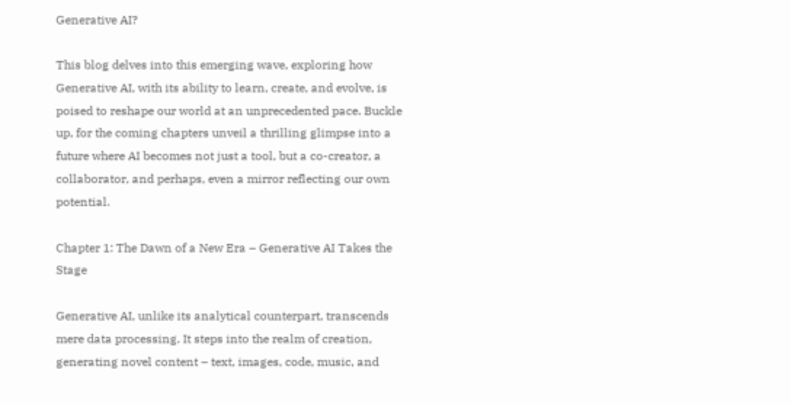Generative AI?

This blog delves into this emerging wave, exploring how Generative AI, with its ability to learn, create, and evolve, is poised to reshape our world at an unprecedented pace. Buckle up, for the coming chapters unveil a thrilling glimpse into a future where AI becomes not just a tool, but a co-creator, a collaborator, and perhaps, even a mirror reflecting our own potential.

Chapter 1: The Dawn of a New Era – Generative AI Takes the Stage

Generative AI, unlike its analytical counterpart, transcends mere data processing. It steps into the realm of creation, generating novel content – text, images, code, music, and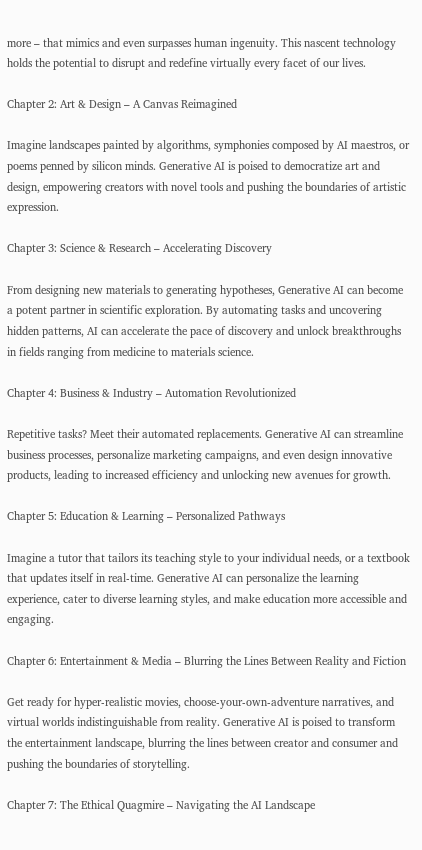more – that mimics and even surpasses human ingenuity. This nascent technology holds the potential to disrupt and redefine virtually every facet of our lives.

Chapter 2: Art & Design – A Canvas Reimagined

Imagine landscapes painted by algorithms, symphonies composed by AI maestros, or poems penned by silicon minds. Generative AI is poised to democratize art and design, empowering creators with novel tools and pushing the boundaries of artistic expression.

Chapter 3: Science & Research – Accelerating Discovery

From designing new materials to generating hypotheses, Generative AI can become a potent partner in scientific exploration. By automating tasks and uncovering hidden patterns, AI can accelerate the pace of discovery and unlock breakthroughs in fields ranging from medicine to materials science.

Chapter 4: Business & Industry – Automation Revolutionized

Repetitive tasks? Meet their automated replacements. Generative AI can streamline business processes, personalize marketing campaigns, and even design innovative products, leading to increased efficiency and unlocking new avenues for growth.

Chapter 5: Education & Learning – Personalized Pathways

Imagine a tutor that tailors its teaching style to your individual needs, or a textbook that updates itself in real-time. Generative AI can personalize the learning experience, cater to diverse learning styles, and make education more accessible and engaging.

Chapter 6: Entertainment & Media – Blurring the Lines Between Reality and Fiction

Get ready for hyper-realistic movies, choose-your-own-adventure narratives, and virtual worlds indistinguishable from reality. Generative AI is poised to transform the entertainment landscape, blurring the lines between creator and consumer and pushing the boundaries of storytelling.

Chapter 7: The Ethical Quagmire – Navigating the AI Landscape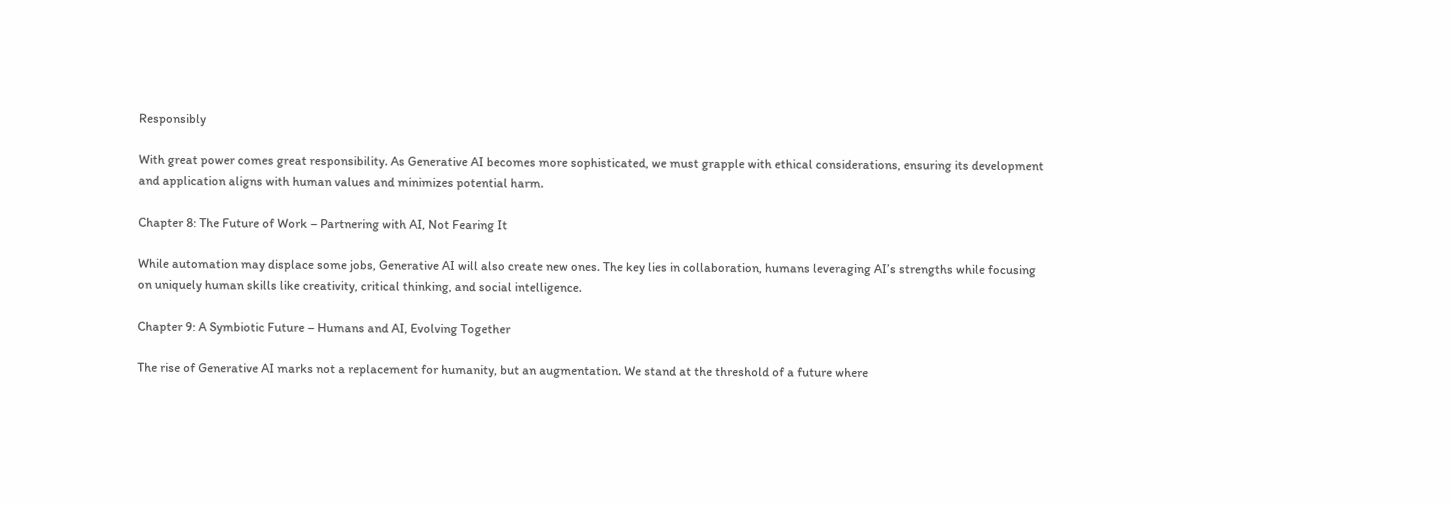Responsibly

With great power comes great responsibility. As Generative AI becomes more sophisticated, we must grapple with ethical considerations, ensuring its development and application aligns with human values and minimizes potential harm.

Chapter 8: The Future of Work – Partnering with AI, Not Fearing It

While automation may displace some jobs, Generative AI will also create new ones. The key lies in collaboration, humans leveraging AI’s strengths while focusing on uniquely human skills like creativity, critical thinking, and social intelligence.

Chapter 9: A Symbiotic Future – Humans and AI, Evolving Together

The rise of Generative AI marks not a replacement for humanity, but an augmentation. We stand at the threshold of a future where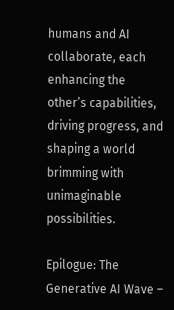humans and AI collaborate, each enhancing the other’s capabilities, driving progress, and shaping a world brimming with unimaginable possibilities.

Epilogue: The Generative AI Wave –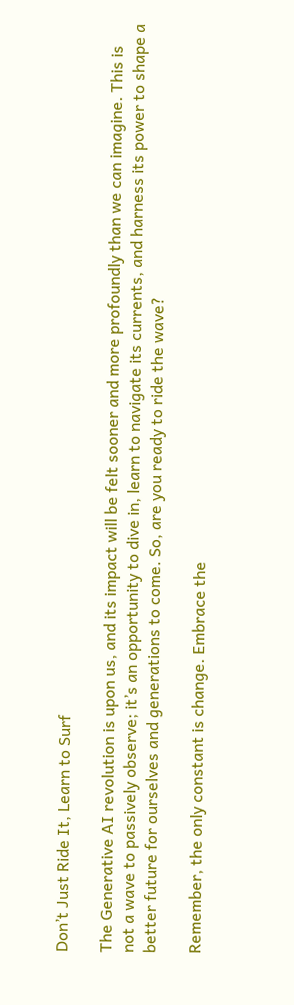Don’t Just Ride It, Learn to Surf

The Generative AI revolution is upon us, and its impact will be felt sooner and more profoundly than we can imagine. This is not a wave to passively observe; it’s an opportunity to dive in, learn to navigate its currents, and harness its power to shape a better future for ourselves and generations to come. So, are you ready to ride the wave?

Remember, the only constant is change. Embrace the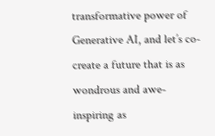transformative power of Generative AI, and let’s co-create a future that is as wondrous and awe-inspiring as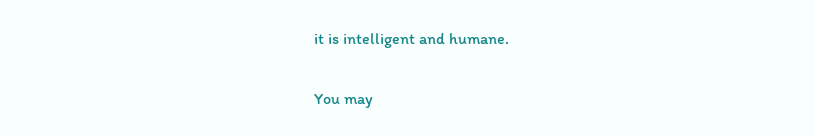it is intelligent and humane.

You may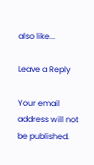also like...

Leave a Reply

Your email address will not be published.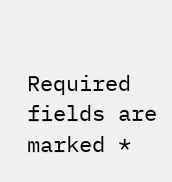Required fields are marked *